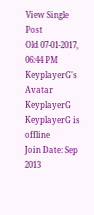View Single Post
Old 07-01-2017, 06:44 PM
KeyplayerG's Avatar
KeyplayerG KeyplayerG is offline
Join Date: Sep 2013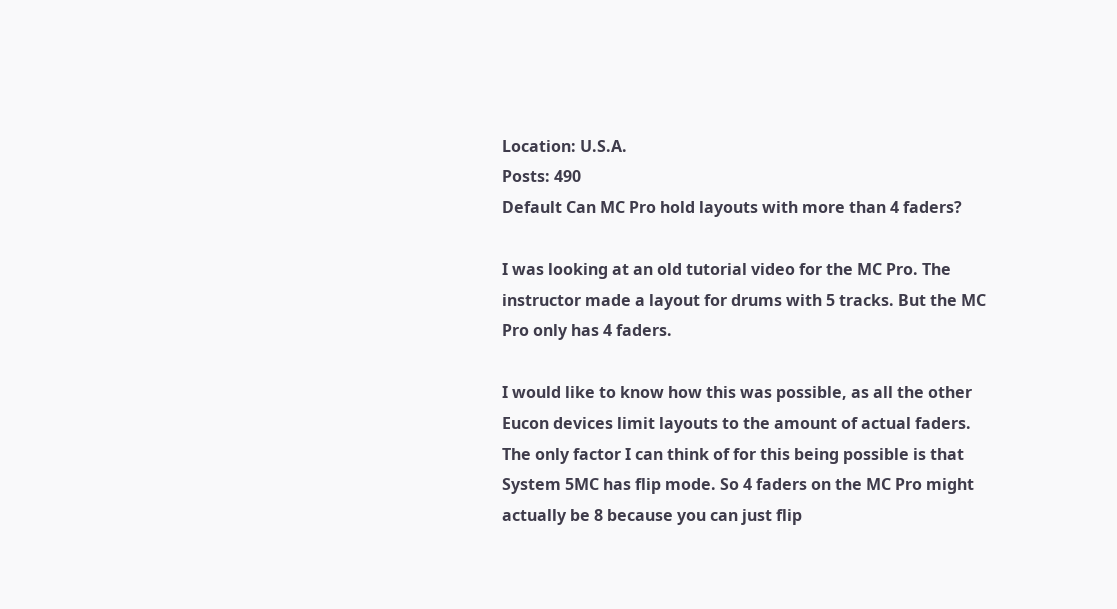Location: U.S.A.
Posts: 490
Default Can MC Pro hold layouts with more than 4 faders?

I was looking at an old tutorial video for the MC Pro. The instructor made a layout for drums with 5 tracks. But the MC Pro only has 4 faders.

I would like to know how this was possible, as all the other Eucon devices limit layouts to the amount of actual faders.
The only factor I can think of for this being possible is that System 5MC has flip mode. So 4 faders on the MC Pro might actually be 8 because you can just flip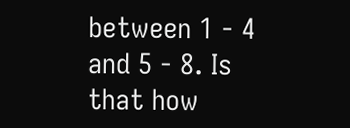between 1 - 4 and 5 - 8. Is that how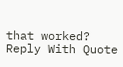that worked?
Reply With Quote